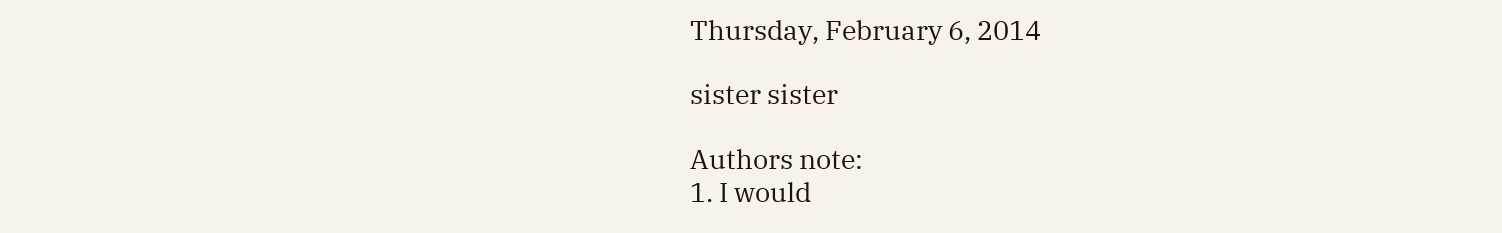Thursday, February 6, 2014

sister sister

Authors note:
1. I would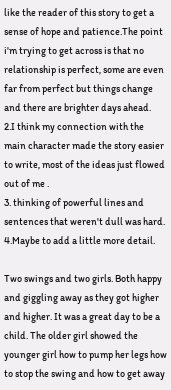like the reader of this story to get a sense of hope and patience.The point i'm trying to get across is that no relationship is perfect, some are even far from perfect but things change and there are brighter days ahead.
2.I think my connection with the main character made the story easier to write, most of the ideas just flowed out of me .
3. thinking of powerful lines and sentences that weren't dull was hard.
4.Maybe to add a little more detail.

Two swings and two girls. Both happy and giggling away as they got higher and higher. It was a great day to be a child. The older girl showed the younger girl how to pump her legs how to stop the swing and how to get away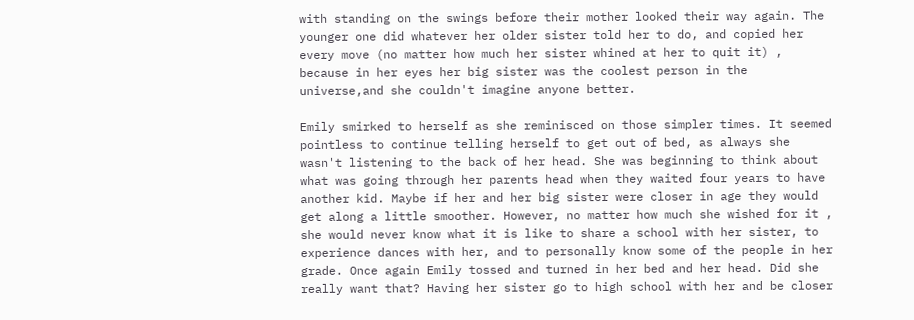with standing on the swings before their mother looked their way again. The younger one did whatever her older sister told her to do, and copied her every move (no matter how much her sister whined at her to quit it) , because in her eyes her big sister was the coolest person in the universe,and she couldn't imagine anyone better.

Emily smirked to herself as she reminisced on those simpler times. It seemed pointless to continue telling herself to get out of bed, as always she wasn't listening to the back of her head. She was beginning to think about what was going through her parents head when they waited four years to have another kid. Maybe if her and her big sister were closer in age they would get along a little smoother. However, no matter how much she wished for it , she would never know what it is like to share a school with her sister, to experience dances with her, and to personally know some of the people in her grade. Once again Emily tossed and turned in her bed and her head. Did she really want that? Having her sister go to high school with her and be closer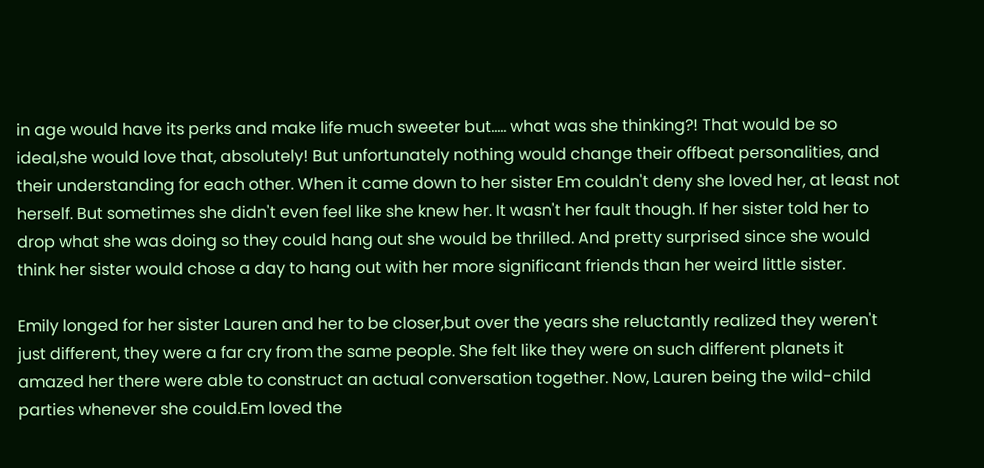in age would have its perks and make life much sweeter but….. what was she thinking?! That would be so ideal,she would love that, absolutely! But unfortunately nothing would change their offbeat personalities, and their understanding for each other. When it came down to her sister Em couldn't deny she loved her, at least not herself. But sometimes she didn't even feel like she knew her. It wasn't her fault though. If her sister told her to drop what she was doing so they could hang out she would be thrilled. And pretty surprised since she would think her sister would chose a day to hang out with her more significant friends than her weird little sister.

Emily longed for her sister Lauren and her to be closer,but over the years she reluctantly realized they weren't just different, they were a far cry from the same people. She felt like they were on such different planets it amazed her there were able to construct an actual conversation together. Now, Lauren being the wild-child parties whenever she could.Em loved the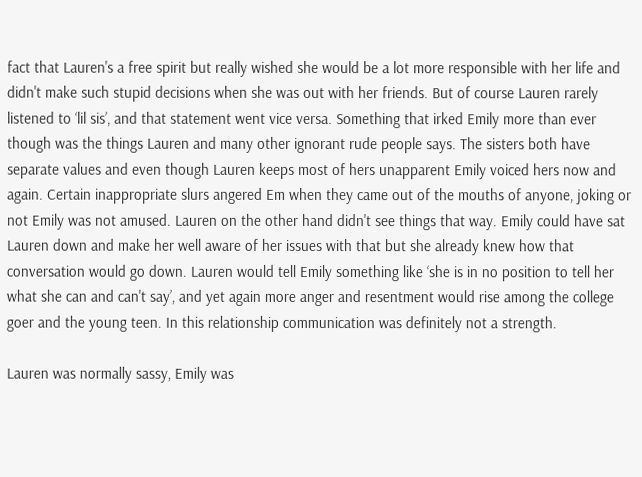fact that Lauren's a free spirit but really wished she would be a lot more responsible with her life and didn't make such stupid decisions when she was out with her friends. But of course Lauren rarely listened to ‘lil sis’, and that statement went vice versa. Something that irked Emily more than ever though was the things Lauren and many other ignorant rude people says. The sisters both have separate values and even though Lauren keeps most of hers unapparent Emily voiced hers now and again. Certain inappropriate slurs angered Em when they came out of the mouths of anyone, joking or not Emily was not amused. Lauren on the other hand didn't see things that way. Emily could have sat Lauren down and make her well aware of her issues with that but she already knew how that conversation would go down. Lauren would tell Emily something like ‘she is in no position to tell her what she can and can't say’, and yet again more anger and resentment would rise among the college goer and the young teen. In this relationship communication was definitely not a strength.

Lauren was normally sassy, Emily was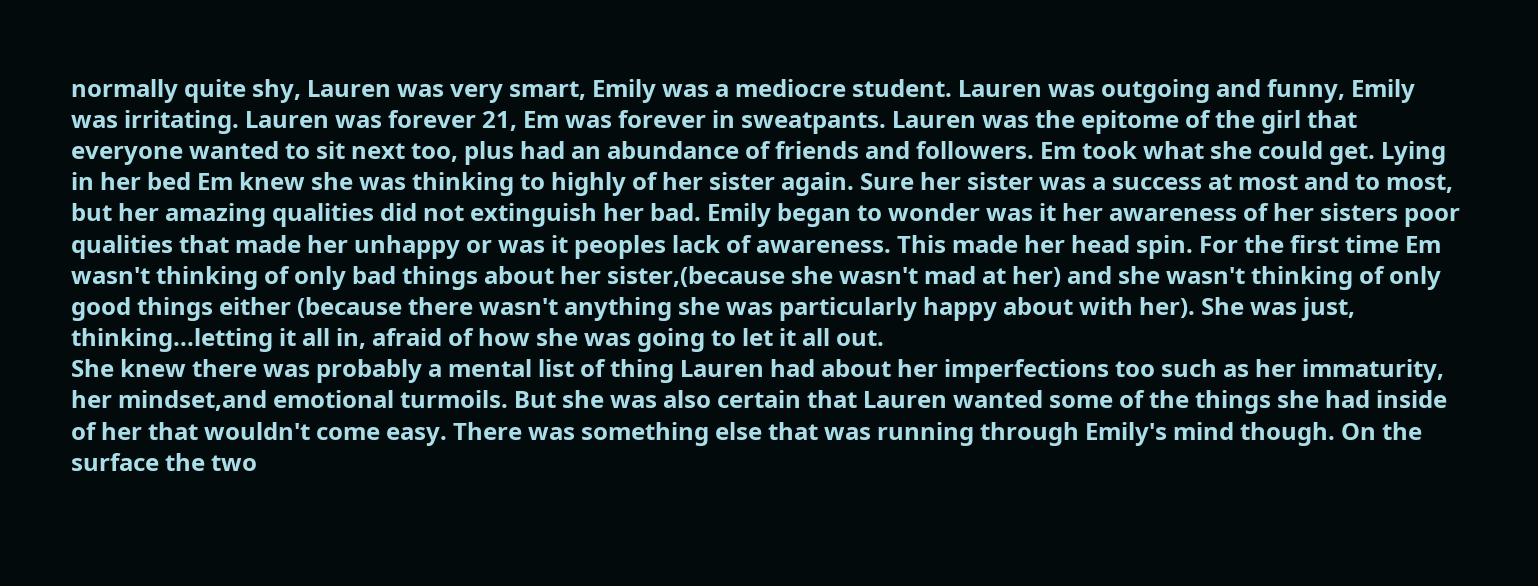normally quite shy, Lauren was very smart, Emily was a mediocre student. Lauren was outgoing and funny, Emily was irritating. Lauren was forever 21, Em was forever in sweatpants. Lauren was the epitome of the girl that everyone wanted to sit next too, plus had an abundance of friends and followers. Em took what she could get. Lying in her bed Em knew she was thinking to highly of her sister again. Sure her sister was a success at most and to most, but her amazing qualities did not extinguish her bad. Emily began to wonder was it her awareness of her sisters poor qualities that made her unhappy or was it peoples lack of awareness. This made her head spin. For the first time Em wasn't thinking of only bad things about her sister,(because she wasn't mad at her) and she wasn't thinking of only good things either (because there wasn't anything she was particularly happy about with her). She was just, thinking...letting it all in, afraid of how she was going to let it all out.
She knew there was probably a mental list of thing Lauren had about her imperfections too such as her immaturity, her mindset,and emotional turmoils. But she was also certain that Lauren wanted some of the things she had inside of her that wouldn't come easy. There was something else that was running through Emily's mind though. On the surface the two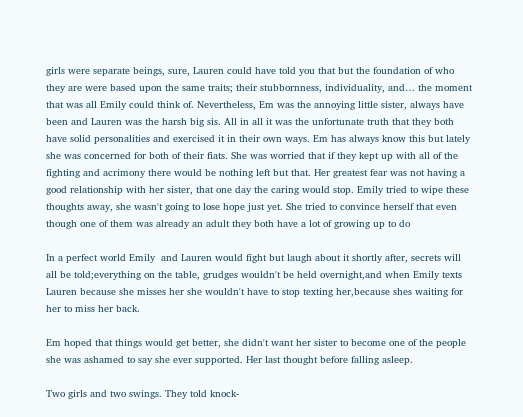girls were separate beings, sure, Lauren could have told you that but the foundation of who they are were based upon the same traits; their stubbornness, individuality, and… the moment that was all Emily could think of. Nevertheless, Em was the annoying little sister, always have been and Lauren was the harsh big sis. All in all it was the unfortunate truth that they both have solid personalities and exercised it in their own ways. Em has always know this but lately she was concerned for both of their fiats. She was worried that if they kept up with all of the fighting and acrimony there would be nothing left but that. Her greatest fear was not having a good relationship with her sister, that one day the caring would stop. Emily tried to wipe these thoughts away, she wasn't going to lose hope just yet. She tried to convince herself that even though one of them was already an adult they both have a lot of growing up to do

In a perfect world Emily  and Lauren would fight but laugh about it shortly after, secrets will all be told;everything on the table, grudges wouldn't be held overnight,and when Emily texts Lauren because she misses her she wouldn't have to stop texting her,because shes waiting for her to miss her back.

Em hoped that things would get better, she didn't want her sister to become one of the people she was ashamed to say she ever supported. Her last thought before falling asleep.

Two girls and two swings. They told knock-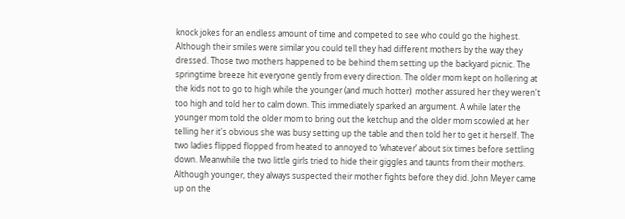knock jokes for an endless amount of time and competed to see who could go the highest. Although their smiles were similar you could tell they had different mothers by the way they dressed. Those two mothers happened to be behind them setting up the backyard picnic. The springtime breeze hit everyone gently from every direction. The older mom kept on hollering at the kids not to go to high while the younger (and much hotter)  mother assured her they weren't too high and told her to calm down. This immediately sparked an argument. A while later the younger mom told the older mom to bring out the ketchup and the older mom scowled at her telling her it's obvious she was busy setting up the table and then told her to get it herself. The two ladies flipped flopped from heated to annoyed to ‘whatever’ about six times before settling down. Meanwhile the two little girls tried to hide their giggles and taunts from their mothers. Although younger, they always suspected their mother fights before they did. John Meyer came up on the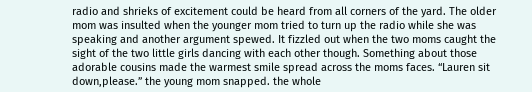radio and shrieks of excitement could be heard from all corners of the yard. The older mom was insulted when the younger mom tried to turn up the radio while she was speaking and another argument spewed. It fizzled out when the two moms caught the sight of the two little girls dancing with each other though. Something about those adorable cousins made the warmest smile spread across the moms faces. “Lauren sit down,please.” the young mom snapped. the whole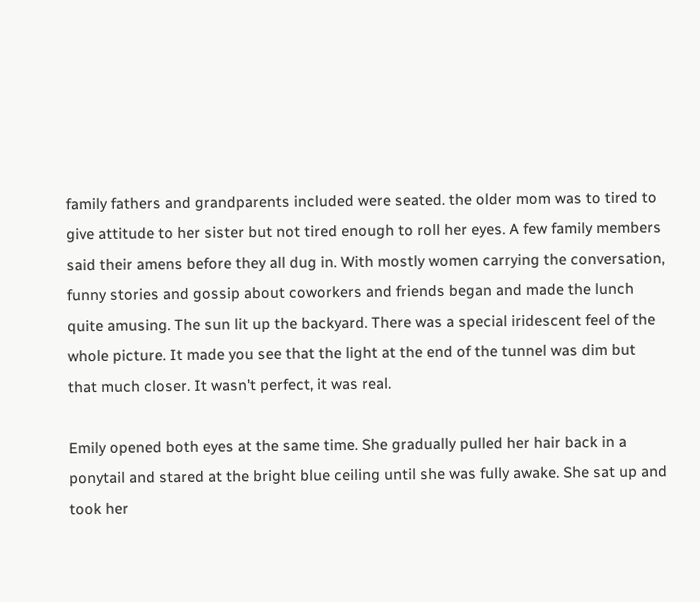family fathers and grandparents included were seated. the older mom was to tired to give attitude to her sister but not tired enough to roll her eyes. A few family members said their amens before they all dug in. With mostly women carrying the conversation, funny stories and gossip about coworkers and friends began and made the lunch quite amusing. The sun lit up the backyard. There was a special iridescent feel of the whole picture. It made you see that the light at the end of the tunnel was dim but that much closer. It wasn't perfect, it was real.

Emily opened both eyes at the same time. She gradually pulled her hair back in a ponytail and stared at the bright blue ceiling until she was fully awake. She sat up and took her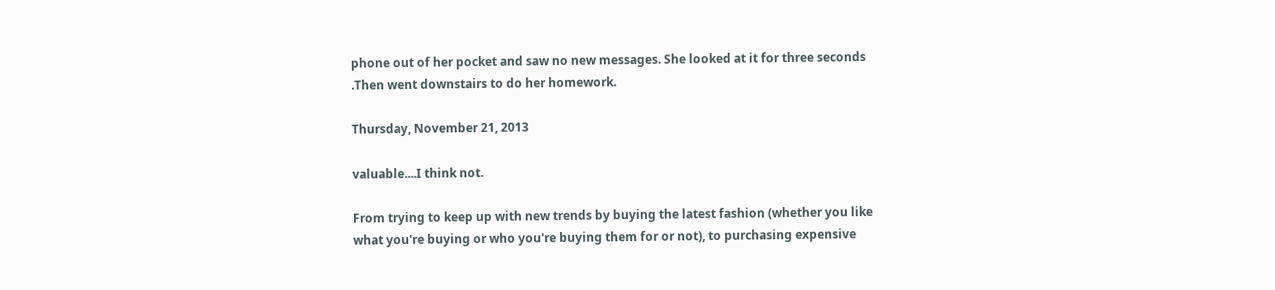phone out of her pocket and saw no new messages. She looked at it for three seconds .Then went downstairs to do her homework.

Thursday, November 21, 2013

valuable....I think not.

From trying to keep up with new trends by buying the latest fashion (whether you like what you're buying or who you're buying them for or not), to purchasing expensive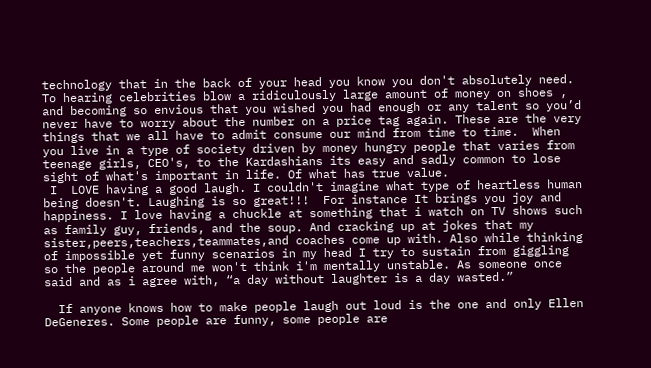technology that in the back of your head you know you don't absolutely need. To hearing celebrities blow a ridiculously large amount of money on shoes , and becoming so envious that you wished you had enough or any talent so you’d never have to worry about the number on a price tag again. These are the very things that we all have to admit consume our mind from time to time.  When you live in a type of society driven by money hungry people that varies from teenage girls, CEO's, to the Kardashians its easy and sadly common to lose sight of what's important in life. Of what has true value.
 I  LOVE having a good laugh. I couldn't imagine what type of heartless human being doesn't. Laughing is so great!!!  For instance It brings you joy and happiness. I love having a chuckle at something that i watch on TV shows such as family guy, friends, and the soup. And cracking up at jokes that my sister,peers,teachers,teammates,and coaches come up with. Also while thinking of impossible yet funny scenarios in my head I try to sustain from giggling so the people around me won't think i'm mentally unstable. As someone once said and as i agree with, “a day without laughter is a day wasted.”

  If anyone knows how to make people laugh out loud is the one and only Ellen DeGeneres. Some people are funny, some people are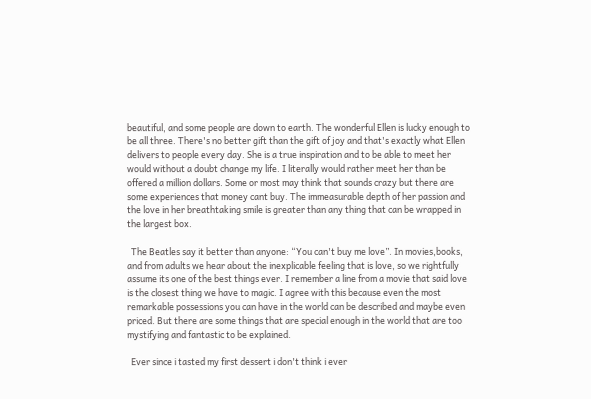beautiful, and some people are down to earth. The wonderful Ellen is lucky enough to be all three. There's no better gift than the gift of joy and that's exactly what Ellen delivers to people every day. She is a true inspiration and to be able to meet her would without a doubt change my life. I literally would rather meet her than be offered a million dollars. Some or most may think that sounds crazy but there are some experiences that money cant buy. The immeasurable depth of her passion and the love in her breathtaking smile is greater than any thing that can be wrapped in the largest box.

  The Beatles say it better than anyone: “You can't buy me love”. In movies,books, and from adults we hear about the inexplicable feeling that is love, so we rightfully assume its one of the best things ever. I remember a line from a movie that said love is the closest thing we have to magic. I agree with this because even the most remarkable possessions you can have in the world can be described and maybe even priced. But there are some things that are special enough in the world that are too mystifying and fantastic to be explained.

  Ever since i tasted my first dessert i don't think i ever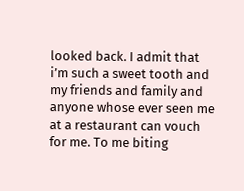looked back. I admit that i’m such a sweet tooth and my friends and family and anyone whose ever seen me at a restaurant can vouch for me. To me biting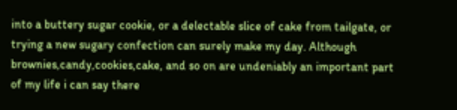into a buttery sugar cookie, or a delectable slice of cake from tailgate, or trying a new sugary confection can surely make my day. Although brownies,candy,cookies,cake, and so on are undeniably an important part of my life i can say there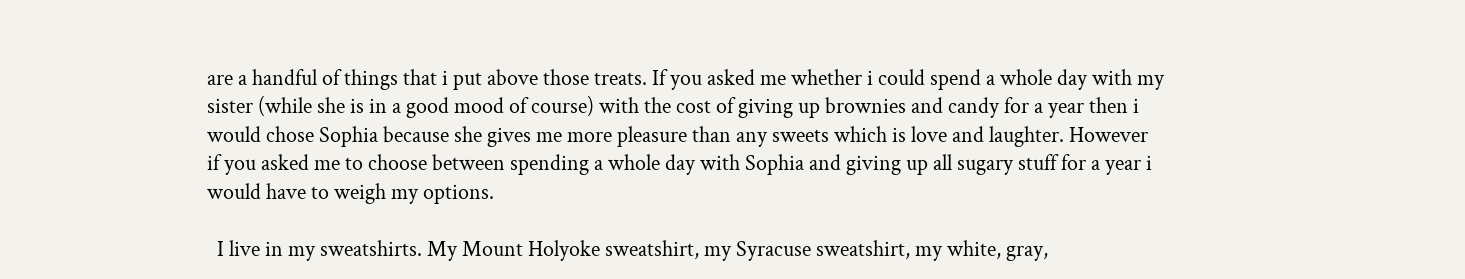are a handful of things that i put above those treats. If you asked me whether i could spend a whole day with my sister (while she is in a good mood of course) with the cost of giving up brownies and candy for a year then i would chose Sophia because she gives me more pleasure than any sweets which is love and laughter. However if you asked me to choose between spending a whole day with Sophia and giving up all sugary stuff for a year i  would have to weigh my options.

  I live in my sweatshirts. My Mount Holyoke sweatshirt, my Syracuse sweatshirt, my white, gray,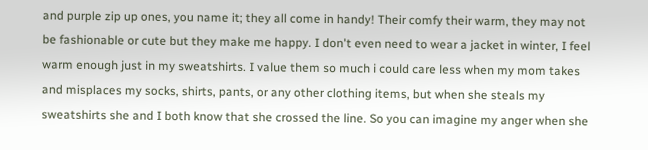and purple zip up ones, you name it; they all come in handy! Their comfy their warm, they may not be fashionable or cute but they make me happy. I don't even need to wear a jacket in winter, I feel warm enough just in my sweatshirts. I value them so much i could care less when my mom takes and misplaces my socks, shirts, pants, or any other clothing items, but when she steals my sweatshirts she and I both know that she crossed the line. So you can imagine my anger when she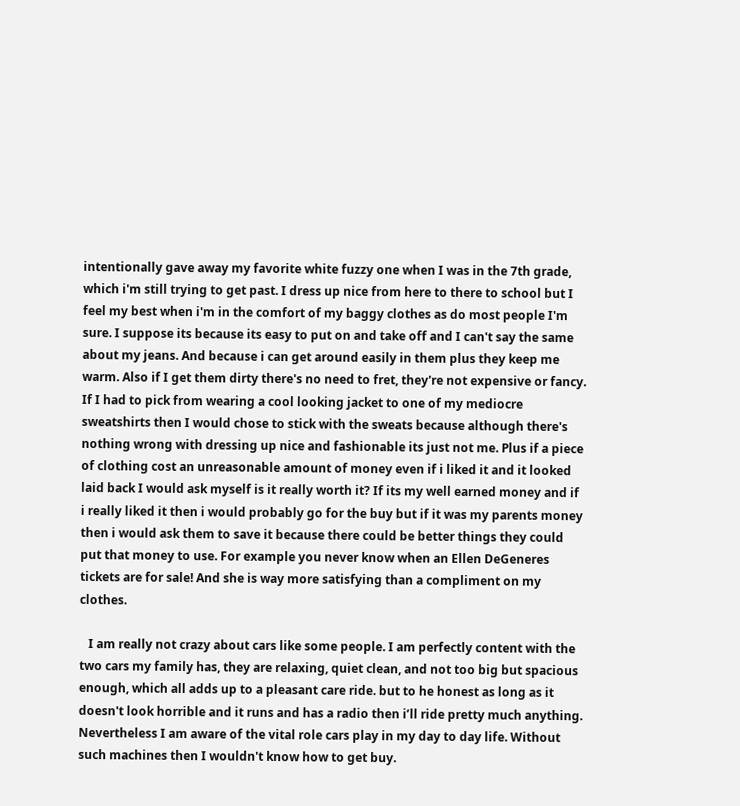intentionally gave away my favorite white fuzzy one when I was in the 7th grade, which i'm still trying to get past. I dress up nice from here to there to school but I feel my best when i'm in the comfort of my baggy clothes as do most people I'm sure. I suppose its because its easy to put on and take off and I can't say the same about my jeans. And because i can get around easily in them plus they keep me warm. Also if I get them dirty there's no need to fret, they're not expensive or fancy. If I had to pick from wearing a cool looking jacket to one of my mediocre sweatshirts then I would chose to stick with the sweats because although there's nothing wrong with dressing up nice and fashionable its just not me. Plus if a piece of clothing cost an unreasonable amount of money even if i liked it and it looked laid back I would ask myself is it really worth it? If its my well earned money and if i really liked it then i would probably go for the buy but if it was my parents money then i would ask them to save it because there could be better things they could put that money to use. For example you never know when an Ellen DeGeneres tickets are for sale! And she is way more satisfying than a compliment on my clothes.

   I am really not crazy about cars like some people. I am perfectly content with the two cars my family has, they are relaxing, quiet clean, and not too big but spacious enough, which all adds up to a pleasant care ride. but to he honest as long as it doesn't look horrible and it runs and has a radio then i’ll ride pretty much anything. Nevertheless I am aware of the vital role cars play in my day to day life. Without such machines then I wouldn't know how to get buy.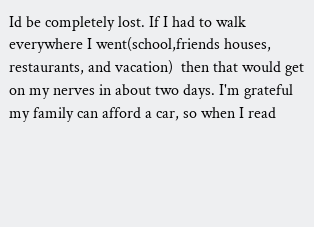Id be completely lost. If I had to walk everywhere I went(school,friends houses, restaurants, and vacation)  then that would get on my nerves in about two days. I'm grateful my family can afford a car, so when I read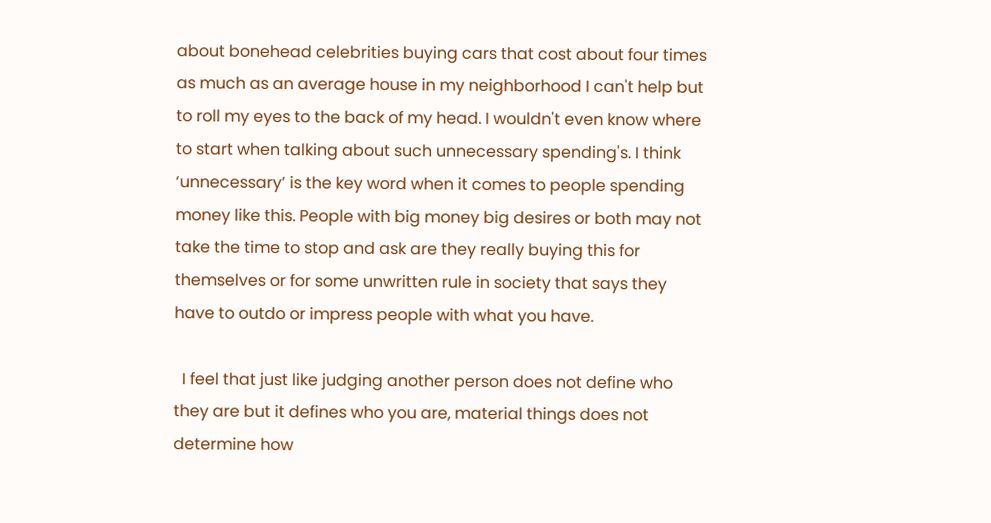about bonehead celebrities buying cars that cost about four times as much as an average house in my neighborhood I can't help but to roll my eyes to the back of my head. I wouldn't even know where to start when talking about such unnecessary spending's. I think ‘unnecessary’ is the key word when it comes to people spending money like this. People with big money big desires or both may not take the time to stop and ask are they really buying this for themselves or for some unwritten rule in society that says they have to outdo or impress people with what you have.

  I feel that just like judging another person does not define who they are but it defines who you are, material things does not determine how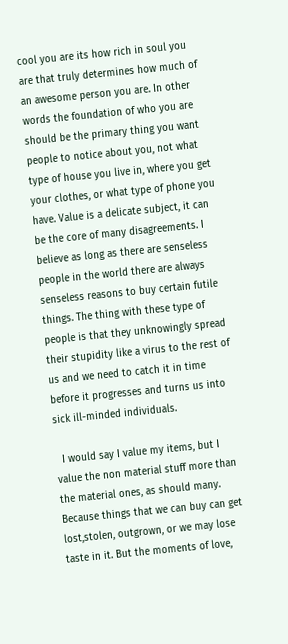cool you are its how rich in soul you are that truly determines how much of an awesome person you are. In other words the foundation of who you are should be the primary thing you want people to notice about you, not what type of house you live in, where you get your clothes, or what type of phone you have. Value is a delicate subject, it can be the core of many disagreements. I believe as long as there are senseless people in the world there are always senseless reasons to buy certain futile things. The thing with these type of people is that they unknowingly spread their stupidity like a virus to the rest of us and we need to catch it in time before it progresses and turns us into sick ill-minded individuals.

  I would say I value my items, but I value the non material stuff more than the material ones, as should many. Because things that we can buy can get lost,stolen, outgrown, or we may lose taste in it. But the moments of love,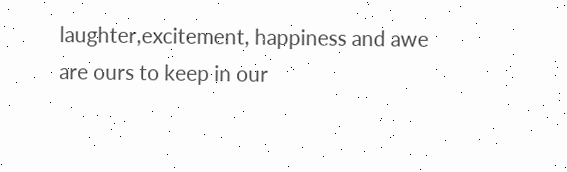laughter,excitement, happiness and awe are ours to keep in our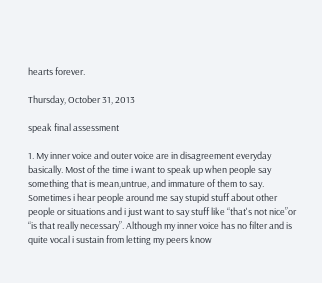hearts forever.

Thursday, October 31, 2013

speak final assessment

1. My inner voice and outer voice are in disagreement everyday basically. Most of the time i want to speak up when people say something that is mean,untrue, and immature of them to say. Sometimes i hear people around me say stupid stuff about other people or situations and i just want to say stuff like “that's not nice”or “is that really necessary”. Although my inner voice has no filter and is quite vocal i sustain from letting my peers know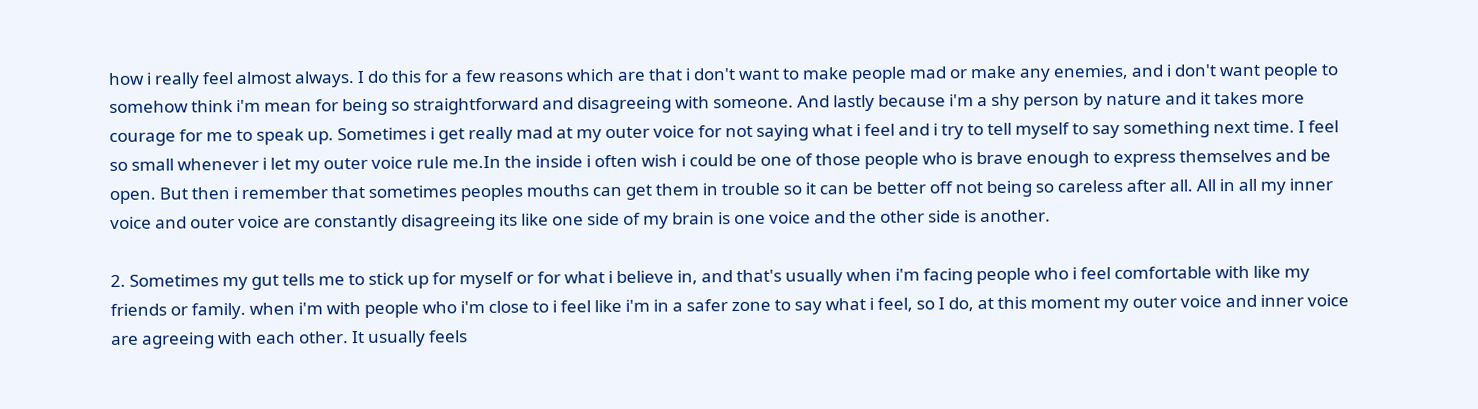how i really feel almost always. I do this for a few reasons which are that i don't want to make people mad or make any enemies, and i don't want people to somehow think i'm mean for being so straightforward and disagreeing with someone. And lastly because i'm a shy person by nature and it takes more courage for me to speak up. Sometimes i get really mad at my outer voice for not saying what i feel and i try to tell myself to say something next time. I feel so small whenever i let my outer voice rule me.In the inside i often wish i could be one of those people who is brave enough to express themselves and be open. But then i remember that sometimes peoples mouths can get them in trouble so it can be better off not being so careless after all. All in all my inner voice and outer voice are constantly disagreeing its like one side of my brain is one voice and the other side is another.

2. Sometimes my gut tells me to stick up for myself or for what i believe in, and that's usually when i'm facing people who i feel comfortable with like my friends or family. when i'm with people who i'm close to i feel like i'm in a safer zone to say what i feel, so I do, at this moment my outer voice and inner voice are agreeing with each other. It usually feels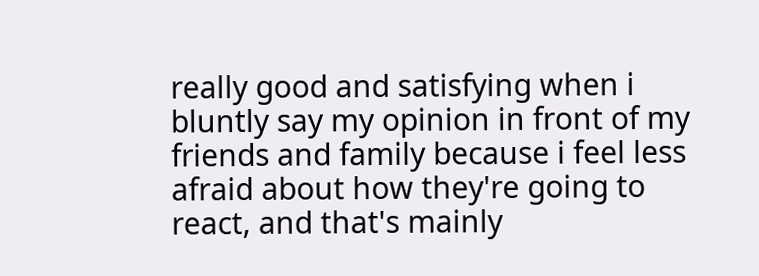really good and satisfying when i bluntly say my opinion in front of my friends and family because i feel less afraid about how they're going to react, and that's mainly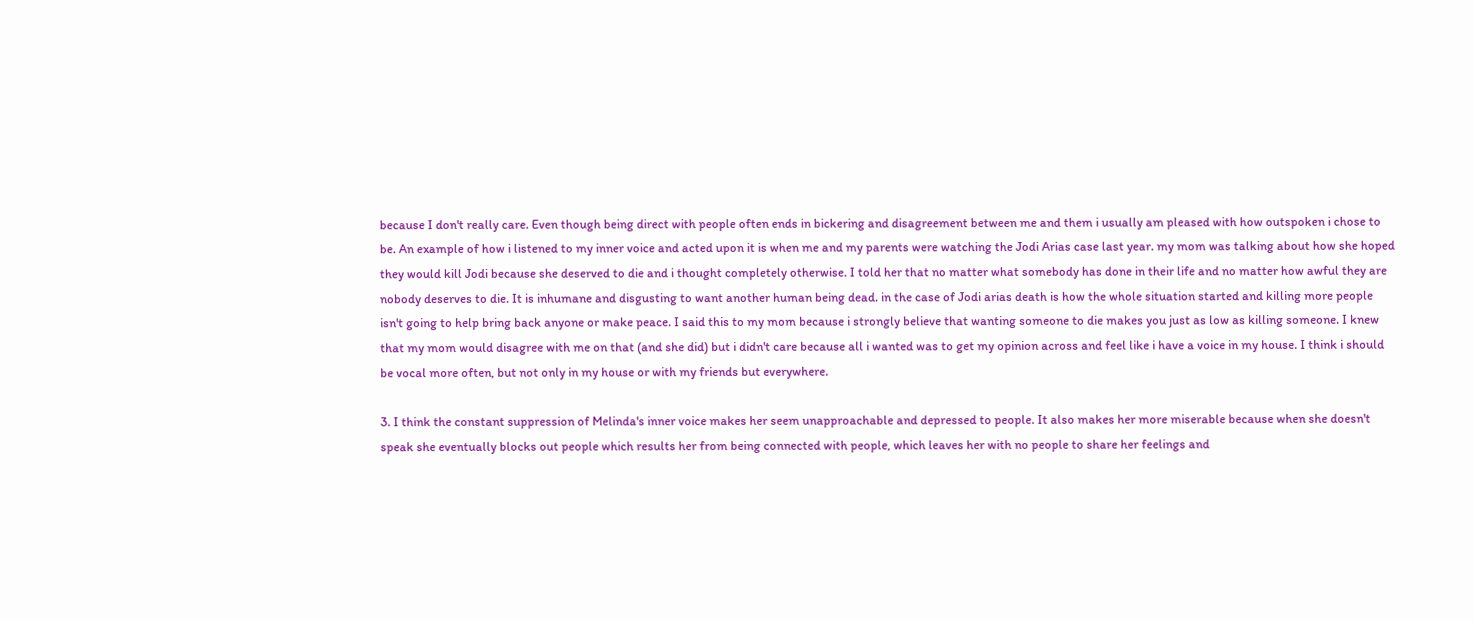because I don't really care. Even though being direct with people often ends in bickering and disagreement between me and them i usually am pleased with how outspoken i chose to be. An example of how i listened to my inner voice and acted upon it is when me and my parents were watching the Jodi Arias case last year. my mom was talking about how she hoped they would kill Jodi because she deserved to die and i thought completely otherwise. I told her that no matter what somebody has done in their life and no matter how awful they are nobody deserves to die. It is inhumane and disgusting to want another human being dead. in the case of Jodi arias death is how the whole situation started and killing more people isn't going to help bring back anyone or make peace. I said this to my mom because i strongly believe that wanting someone to die makes you just as low as killing someone. I knew that my mom would disagree with me on that (and she did) but i didn't care because all i wanted was to get my opinion across and feel like i have a voice in my house. I think i should be vocal more often, but not only in my house or with my friends but everywhere.

3. I think the constant suppression of Melinda's inner voice makes her seem unapproachable and depressed to people. It also makes her more miserable because when she doesn't speak she eventually blocks out people which results her from being connected with people, which leaves her with no people to share her feelings and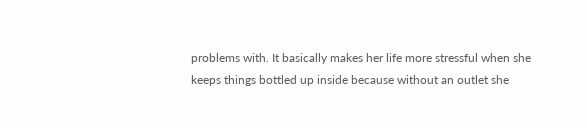problems with. It basically makes her life more stressful when she keeps things bottled up inside because without an outlet she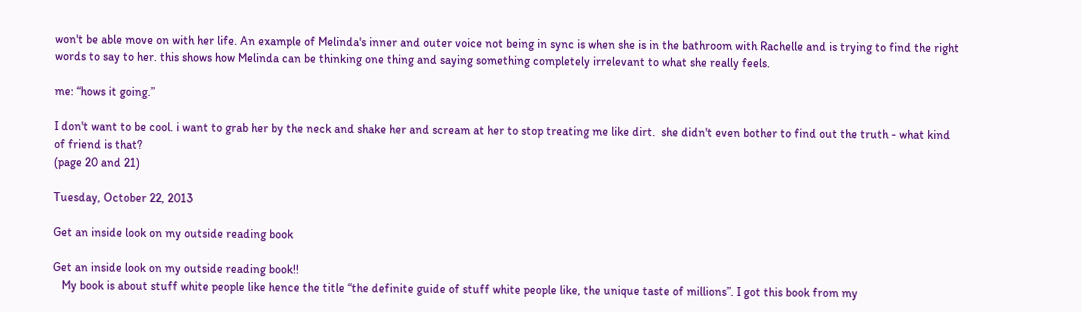won't be able move on with her life. An example of Melinda's inner and outer voice not being in sync is when she is in the bathroom with Rachelle and is trying to find the right words to say to her. this shows how Melinda can be thinking one thing and saying something completely irrelevant to what she really feels.

me: “hows it going.”

I don't want to be cool. i want to grab her by the neck and shake her and scream at her to stop treating me like dirt.  she didn't even bother to find out the truth - what kind of friend is that?
(page 20 and 21)

Tuesday, October 22, 2013

Get an inside look on my outside reading book

Get an inside look on my outside reading book!!
   My book is about stuff white people like hence the title “the definite guide of stuff white people like, the unique taste of millions”. I got this book from my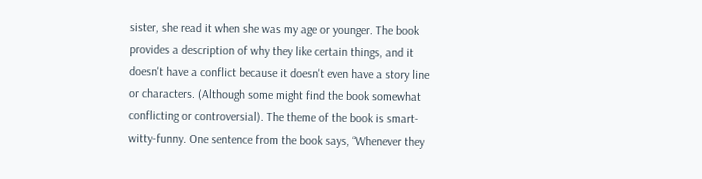sister, she read it when she was my age or younger. The book provides a description of why they like certain things, and it doesn't have a conflict because it doesn't even have a story line or characters. (Although some might find the book somewhat conflicting or controversial). The theme of the book is smart-witty-funny. One sentence from the book says, “Whenever they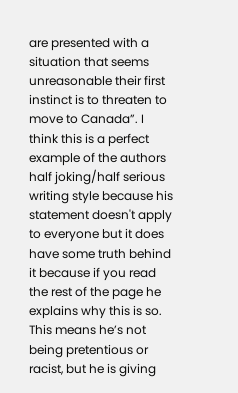are presented with a situation that seems unreasonable their first instinct is to threaten to move to Canada”. I think this is a perfect example of the authors half joking/half serious writing style because his statement doesn't apply to everyone but it does have some truth behind it because if you read the rest of the page he explains why this is so. This means he’s not being pretentious or racist, but he is giving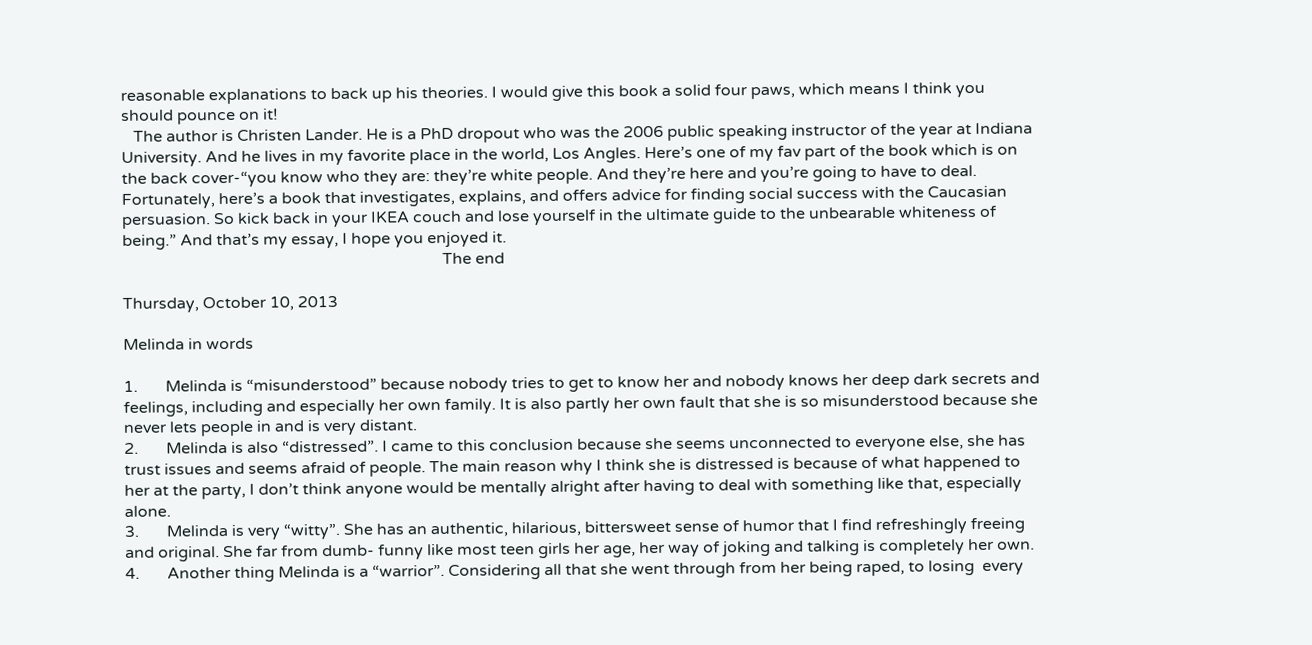reasonable explanations to back up his theories. I would give this book a solid four paws, which means I think you should pounce on it!
   The author is Christen Lander. He is a PhD dropout who was the 2006 public speaking instructor of the year at Indiana University. And he lives in my favorite place in the world, Los Angles. Here’s one of my fav part of the book which is on the back cover-“you know who they are: they’re white people. And they’re here and you’re going to have to deal. Fortunately, here’s a book that investigates, explains, and offers advice for finding social success with the Caucasian persuasion. So kick back in your IKEA couch and lose yourself in the ultimate guide to the unbearable whiteness of being.” And that’s my essay, I hope you enjoyed it.
                                                                                The end

Thursday, October 10, 2013

Melinda in words

1.       Melinda is “misunderstood” because nobody tries to get to know her and nobody knows her deep dark secrets and feelings, including and especially her own family. It is also partly her own fault that she is so misunderstood because she never lets people in and is very distant.
2.       Melinda is also “distressed”. I came to this conclusion because she seems unconnected to everyone else, she has trust issues and seems afraid of people. The main reason why I think she is distressed is because of what happened to her at the party, I don’t think anyone would be mentally alright after having to deal with something like that, especially alone.
3.       Melinda is very “witty”. She has an authentic, hilarious, bittersweet sense of humor that I find refreshingly freeing and original. She far from dumb- funny like most teen girls her age, her way of joking and talking is completely her own.
4.       Another thing Melinda is a “warrior”. Considering all that she went through from her being raped, to losing  every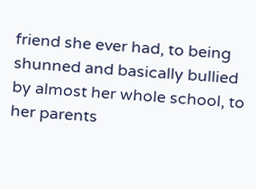friend she ever had, to being shunned and basically bullied by almost her whole school, to her parents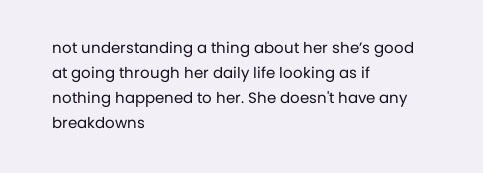not understanding a thing about her she’s good at going through her daily life looking as if nothing happened to her. She doesn't have any breakdowns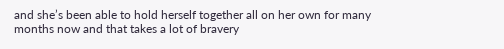and she’s been able to hold herself together all on her own for many months now and that takes a lot of bravery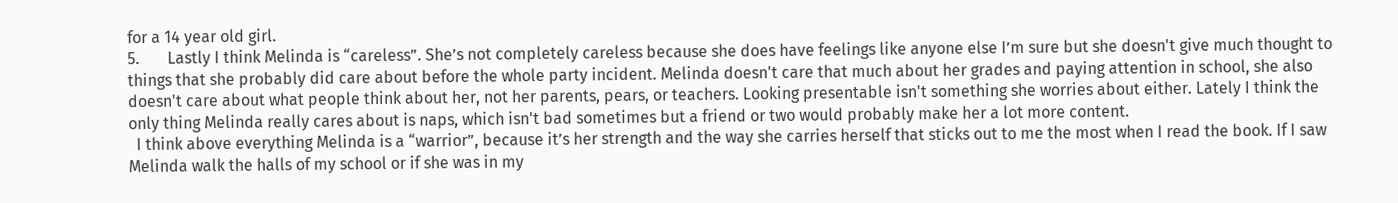for a 14 year old girl.
5.       Lastly I think Melinda is “careless”. She’s not completely careless because she does have feelings like anyone else I’m sure but she doesn't give much thought to things that she probably did care about before the whole party incident. Melinda doesn't care that much about her grades and paying attention in school, she also doesn't care about what people think about her, not her parents, pears, or teachers. Looking presentable isn't something she worries about either. Lately I think the only thing Melinda really cares about is naps, which isn't bad sometimes but a friend or two would probably make her a lot more content.
  I think above everything Melinda is a “warrior”, because it’s her strength and the way she carries herself that sticks out to me the most when I read the book. If I saw Melinda walk the halls of my school or if she was in my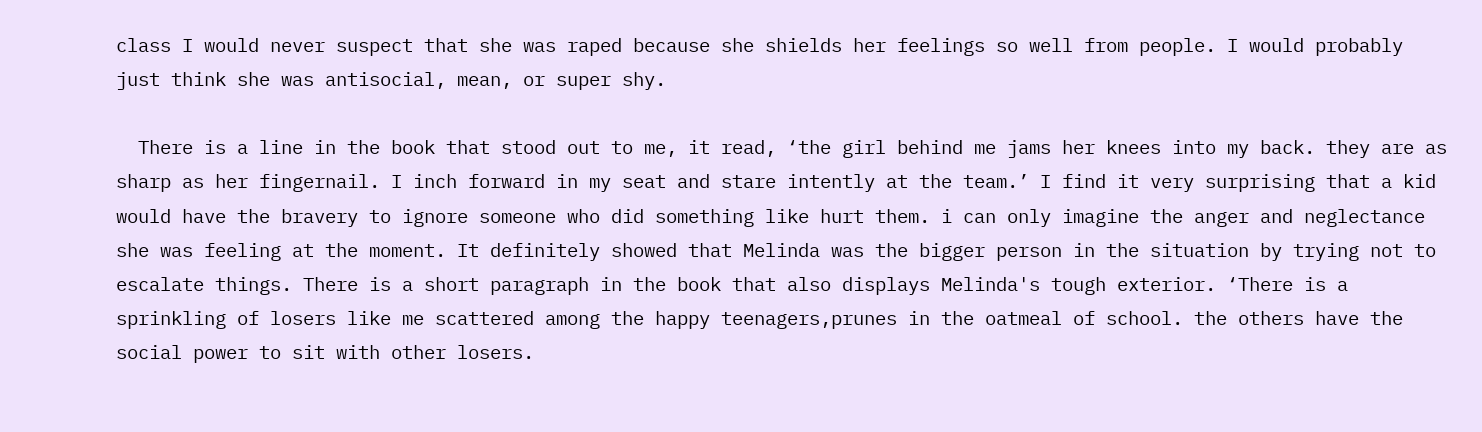class I would never suspect that she was raped because she shields her feelings so well from people. I would probably just think she was antisocial, mean, or super shy.

  There is a line in the book that stood out to me, it read, ‘the girl behind me jams her knees into my back. they are as sharp as her fingernail. I inch forward in my seat and stare intently at the team.’ I find it very surprising that a kid would have the bravery to ignore someone who did something like hurt them. i can only imagine the anger and neglectance she was feeling at the moment. It definitely showed that Melinda was the bigger person in the situation by trying not to escalate things. There is a short paragraph in the book that also displays Melinda's tough exterior. ‘There is a sprinkling of losers like me scattered among the happy teenagers,prunes in the oatmeal of school. the others have the social power to sit with other losers.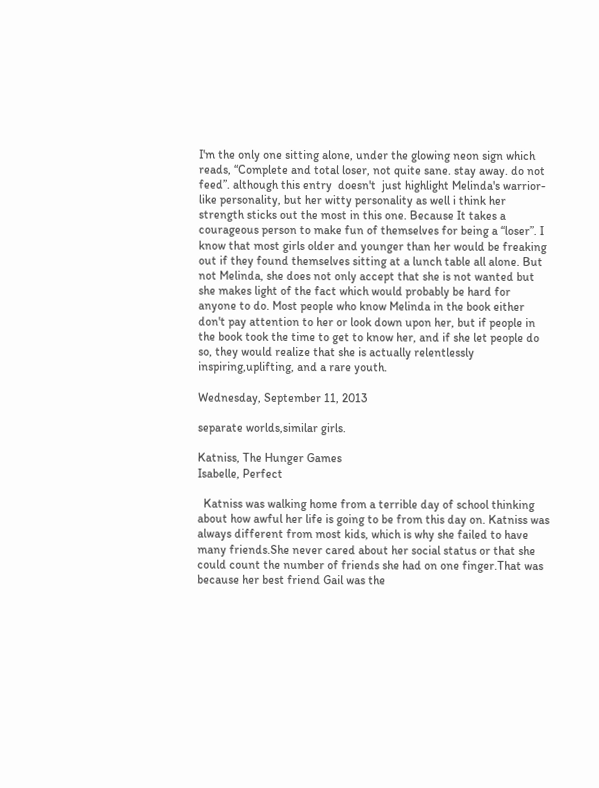I'm the only one sitting alone, under the glowing neon sign which reads, “Complete and total loser, not quite sane. stay away. do not feed”. although this entry  doesn't  just highlight Melinda's warrior-like personality, but her witty personality as well i think her strength sticks out the most in this one. Because It takes a courageous person to make fun of themselves for being a “loser”. I know that most girls older and younger than her would be freaking out if they found themselves sitting at a lunch table all alone. But not Melinda, she does not only accept that she is not wanted but she makes light of the fact which would probably be hard for anyone to do. Most people who know Melinda in the book either don't pay attention to her or look down upon her, but if people in the book took the time to get to know her, and if she let people do so, they would realize that she is actually relentlessly inspiring,uplifting, and a rare youth.

Wednesday, September 11, 2013

separate worlds,similar girls.

Katniss, The Hunger Games
Isabelle, Perfect

  Katniss was walking home from a terrible day of school thinking about how awful her life is going to be from this day on. Katniss was always different from most kids, which is why she failed to have many friends.She never cared about her social status or that she could count the number of friends she had on one finger.That was because her best friend Gail was the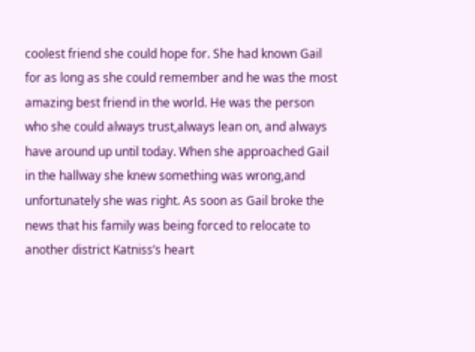coolest friend she could hope for. She had known Gail for as long as she could remember and he was the most amazing best friend in the world. He was the person who she could always trust,always lean on, and always have around up until today. When she approached Gail in the hallway she knew something was wrong,and unfortunately she was right. As soon as Gail broke the news that his family was being forced to relocate to another district Katniss’s heart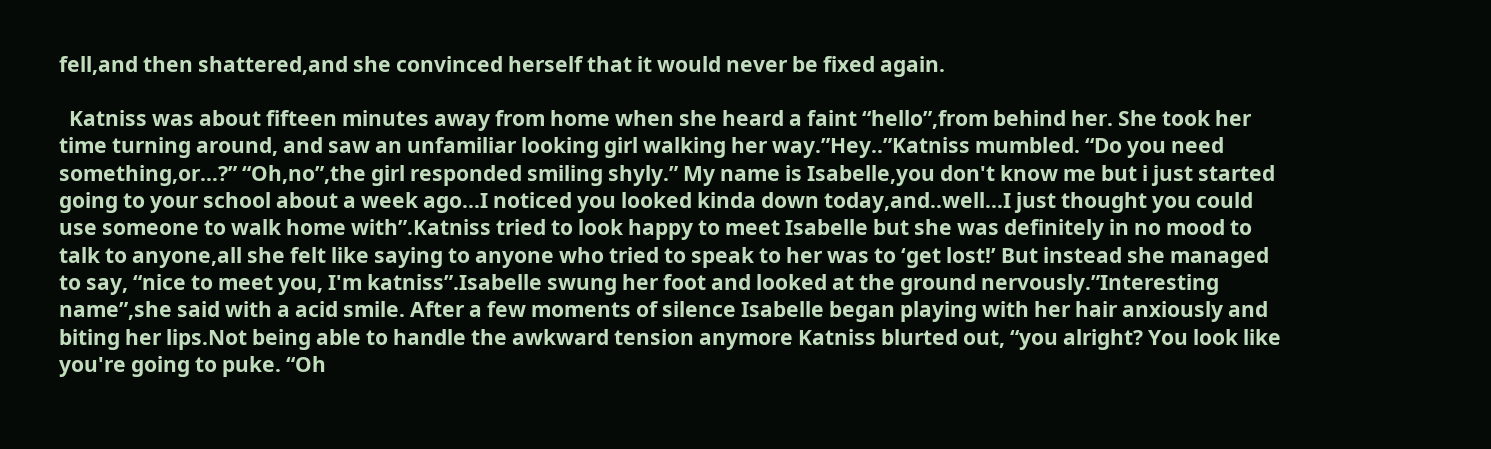fell,and then shattered,and she convinced herself that it would never be fixed again.

  Katniss was about fifteen minutes away from home when she heard a faint “hello”,from behind her. She took her time turning around, and saw an unfamiliar looking girl walking her way.”Hey..”Katniss mumbled. “Do you need something,or…?” “Oh,no”,the girl responded smiling shyly.” My name is Isabelle,you don't know me but i just started going to your school about a week ago...I noticed you looked kinda down today,and..well...I just thought you could use someone to walk home with”.Katniss tried to look happy to meet Isabelle but she was definitely in no mood to talk to anyone,all she felt like saying to anyone who tried to speak to her was to ‘get lost!’ But instead she managed to say, “nice to meet you, I'm katniss”.Isabelle swung her foot and looked at the ground nervously.”Interesting name”,she said with a acid smile. After a few moments of silence Isabelle began playing with her hair anxiously and biting her lips.Not being able to handle the awkward tension anymore Katniss blurted out, “you alright? You look like you're going to puke. “Oh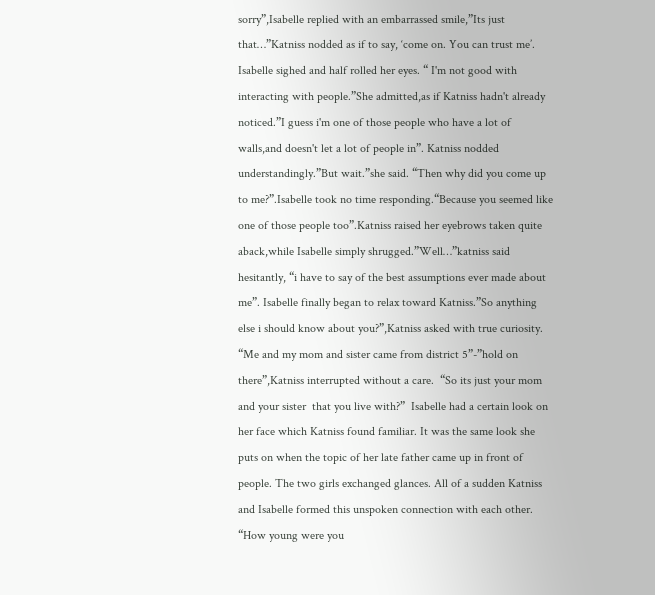sorry”,Isabelle replied with an embarrassed smile,”Its just that…”Katniss nodded as if to say, ‘come on. You can trust me’. Isabelle sighed and half rolled her eyes. “ I'm not good with interacting with people.”She admitted,as if Katniss hadn't already noticed.”I guess i'm one of those people who have a lot of walls,and doesn't let a lot of people in”. Katniss nodded understandingly.”But wait.”she said. “Then why did you come up to me?”.Isabelle took no time responding.“Because you seemed like one of those people too”.Katniss raised her eyebrows taken quite aback,while Isabelle simply shrugged.”Well…”katniss said hesitantly, “i have to say of the best assumptions ever made about me”. Isabelle finally began to relax toward Katniss.”So anything else i should know about you?”,Katniss asked with true curiosity. “Me and my mom and sister came from district 5”-”hold on there”,Katniss interrupted without a care.  “So its just your mom and your sister  that you live with?”  Isabelle had a certain look on her face which Katniss found familiar. It was the same look she puts on when the topic of her late father came up in front of people. The two girls exchanged glances. All of a sudden Katniss and Isabelle formed this unspoken connection with each other. “How young were you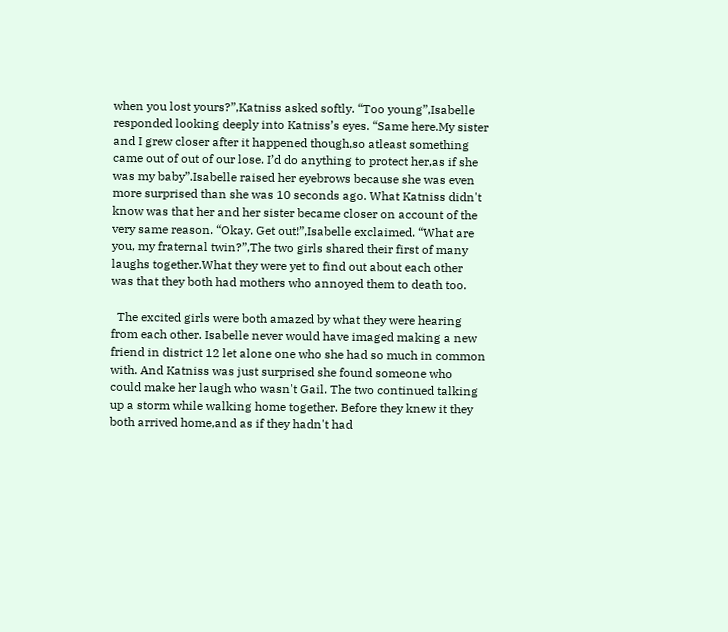when you lost yours?”,Katniss asked softly. “Too young”,Isabelle responded looking deeply into Katniss’s eyes. “Same here.My sister and I grew closer after it happened though,so atleast something came out of out of our lose. I’d do anything to protect her,as if she was my baby”.Isabelle raised her eyebrows because she was even more surprised than she was 10 seconds ago. What Katniss didn't know was that her and her sister became closer on account of the very same reason. “Okay. Get out!”,Isabelle exclaimed. “What are you, my fraternal twin?”,The two girls shared their first of many laughs together.What they were yet to find out about each other was that they both had mothers who annoyed them to death too.

  The excited girls were both amazed by what they were hearing from each other. Isabelle never would have imaged making a new friend in district 12 let alone one who she had so much in common with. And Katniss was just surprised she found someone who could make her laugh who wasn't Gail. The two continued talking up a storm while walking home together. Before they knew it they both arrived home,and as if they hadn't had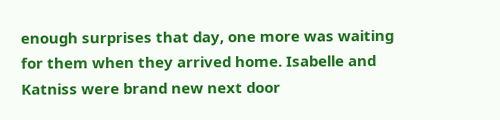enough surprises that day, one more was waiting for them when they arrived home. Isabelle and Katniss were brand new next door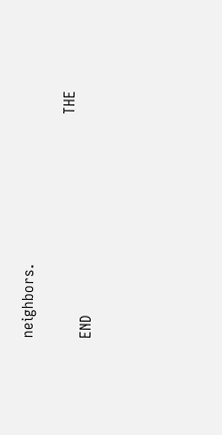neighbors.

                                                        THE END